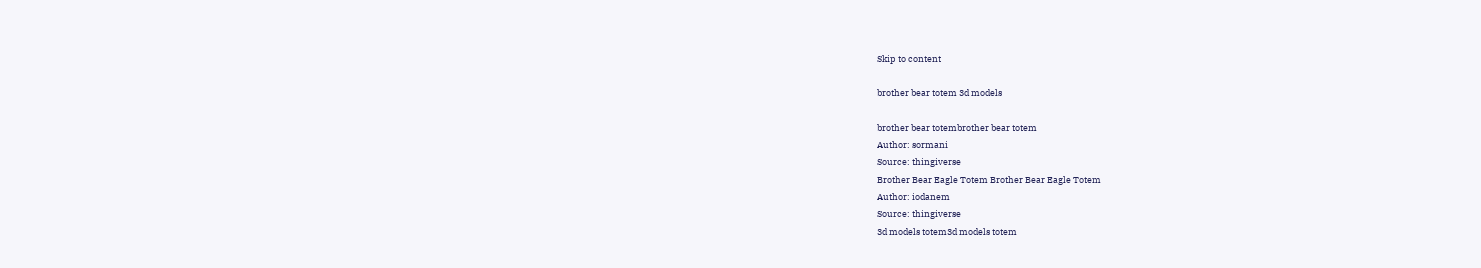Skip to content

brother bear totem 3d models

brother bear totembrother bear totem
Author: sormani
Source: thingiverse
Brother Bear Eagle Totem Brother Bear Eagle Totem
Author: iodanem
Source: thingiverse
3d models totem3d models totem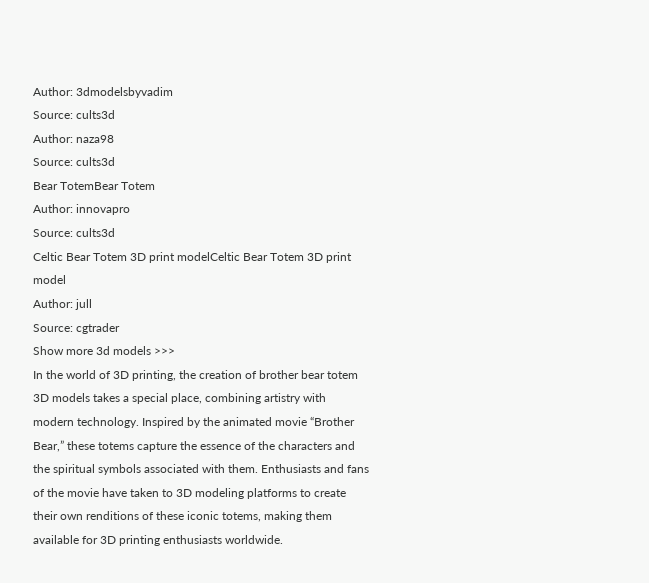Author: 3dmodelsbyvadim
Source: cults3d
Author: naza98
Source: cults3d
Bear TotemBear Totem
Author: innovapro
Source: cults3d
Celtic Bear Totem 3D print modelCeltic Bear Totem 3D print model
Author: jull
Source: cgtrader
Show more 3d models >>>
In the world of 3D printing, the creation of brother bear totem 3D models takes a special place, combining artistry with modern technology. Inspired by the animated movie “Brother Bear,” these totems capture the essence of the characters and the spiritual symbols associated with them. Enthusiasts and fans of the movie have taken to 3D modeling platforms to create their own renditions of these iconic totems, making them available for 3D printing enthusiasts worldwide.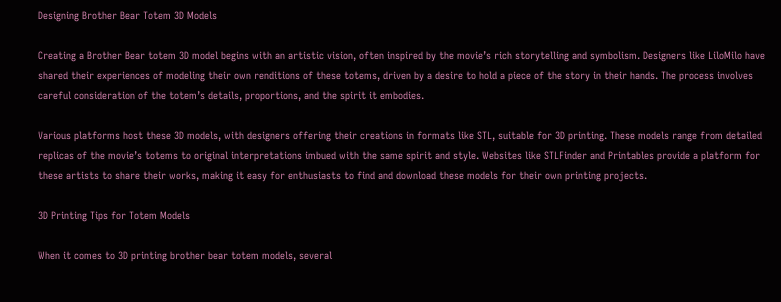Designing Brother Bear Totem 3D Models

Creating a Brother Bear totem 3D model begins with an artistic vision, often inspired by the movie’s rich storytelling and symbolism. Designers like LiloMilo have shared their experiences of modeling their own renditions of these totems, driven by a desire to hold a piece of the story in their hands. The process involves careful consideration of the totem’s details, proportions, and the spirit it embodies.

Various platforms host these 3D models, with designers offering their creations in formats like STL, suitable for 3D printing. These models range from detailed replicas of the movie’s totems to original interpretations imbued with the same spirit and style. Websites like STLFinder and Printables provide a platform for these artists to share their works, making it easy for enthusiasts to find and download these models for their own printing projects.

3D Printing Tips for Totem Models

When it comes to 3D printing brother bear totem models, several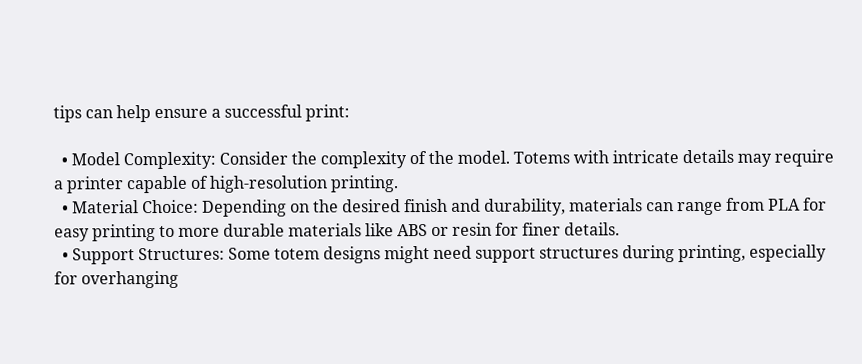tips can help ensure a successful print:

  • Model Complexity: Consider the complexity of the model. Totems with intricate details may require a printer capable of high-resolution printing.
  • Material Choice: Depending on the desired finish and durability, materials can range from PLA for easy printing to more durable materials like ABS or resin for finer details.
  • Support Structures: Some totem designs might need support structures during printing, especially for overhanging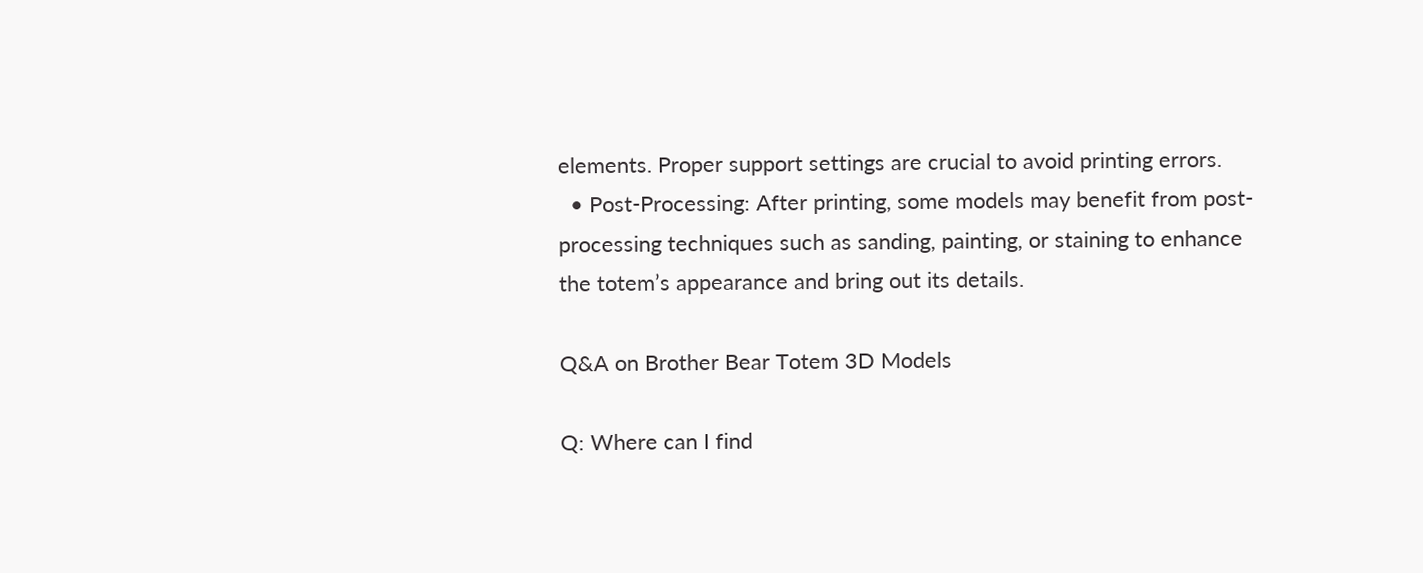elements. Proper support settings are crucial to avoid printing errors.
  • Post-Processing: After printing, some models may benefit from post-processing techniques such as sanding, painting, or staining to enhance the totem’s appearance and bring out its details.

Q&A on Brother Bear Totem 3D Models

Q: Where can I find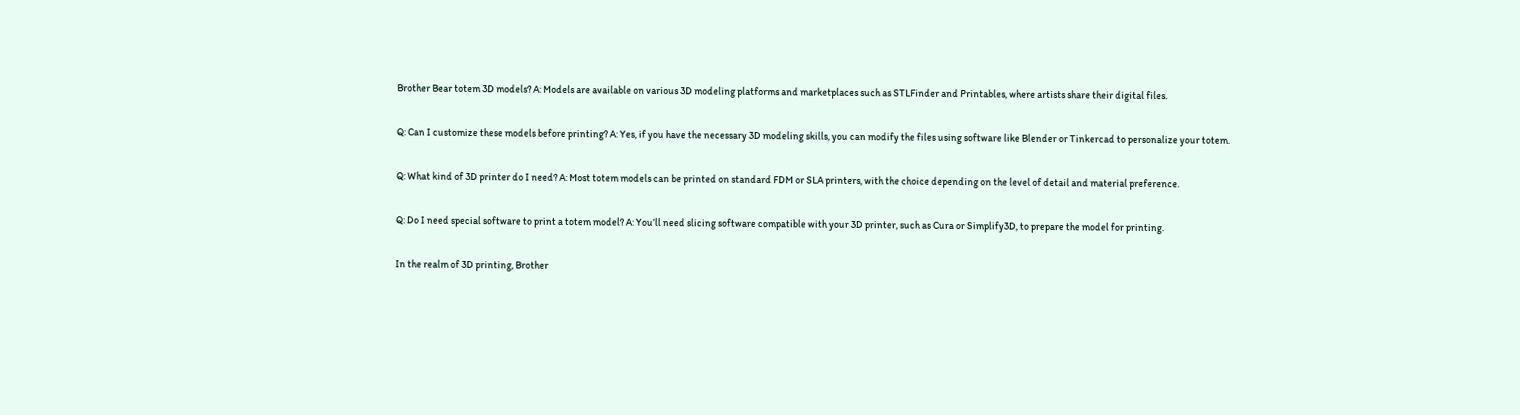Brother Bear totem 3D models? A: Models are available on various 3D modeling platforms and marketplaces such as STLFinder and Printables, where artists share their digital files.

Q: Can I customize these models before printing? A: Yes, if you have the necessary 3D modeling skills, you can modify the files using software like Blender or Tinkercad to personalize your totem.

Q: What kind of 3D printer do I need? A: Most totem models can be printed on standard FDM or SLA printers, with the choice depending on the level of detail and material preference.

Q: Do I need special software to print a totem model? A: You’ll need slicing software compatible with your 3D printer, such as Cura or Simplify3D, to prepare the model for printing.

In the realm of 3D printing, Brother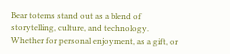Bear totems stand out as a blend of storytelling, culture, and technology. Whether for personal enjoyment, as a gift, or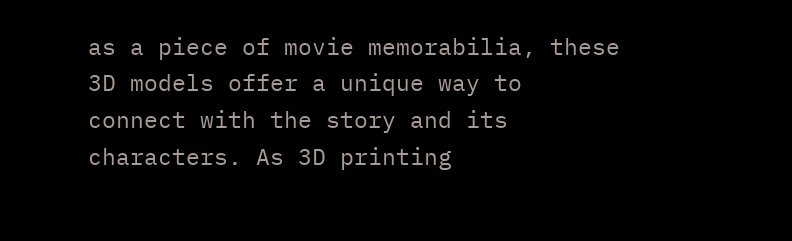as a piece of movie memorabilia, these 3D models offer a unique way to connect with the story and its characters. As 3D printing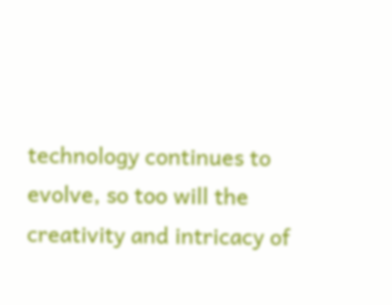technology continues to evolve, so too will the creativity and intricacy of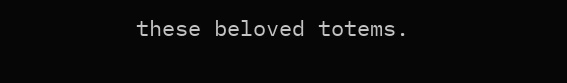these beloved totems.